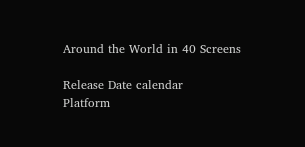Around the World in 40 Screens

Release Date calendar
Platform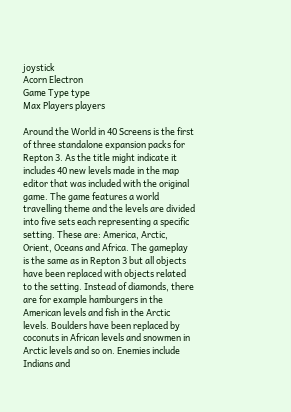joystick
Acorn Electron
Game Type type
Max Players players

Around the World in 40 Screens is the first of three standalone expansion packs for Repton 3. As the title might indicate it includes 40 new levels made in the map editor that was included with the original game. The game features a world travelling theme and the levels are divided into five sets each representing a specific setting. These are: America, Arctic, Orient, Oceans and Africa. The gameplay is the same as in Repton 3 but all objects have been replaced with objects related to the setting. Instead of diamonds, there are for example hamburgers in the American levels and fish in the Arctic levels. Boulders have been replaced by coconuts in African levels and snowmen in Arctic levels and so on. Enemies include Indians and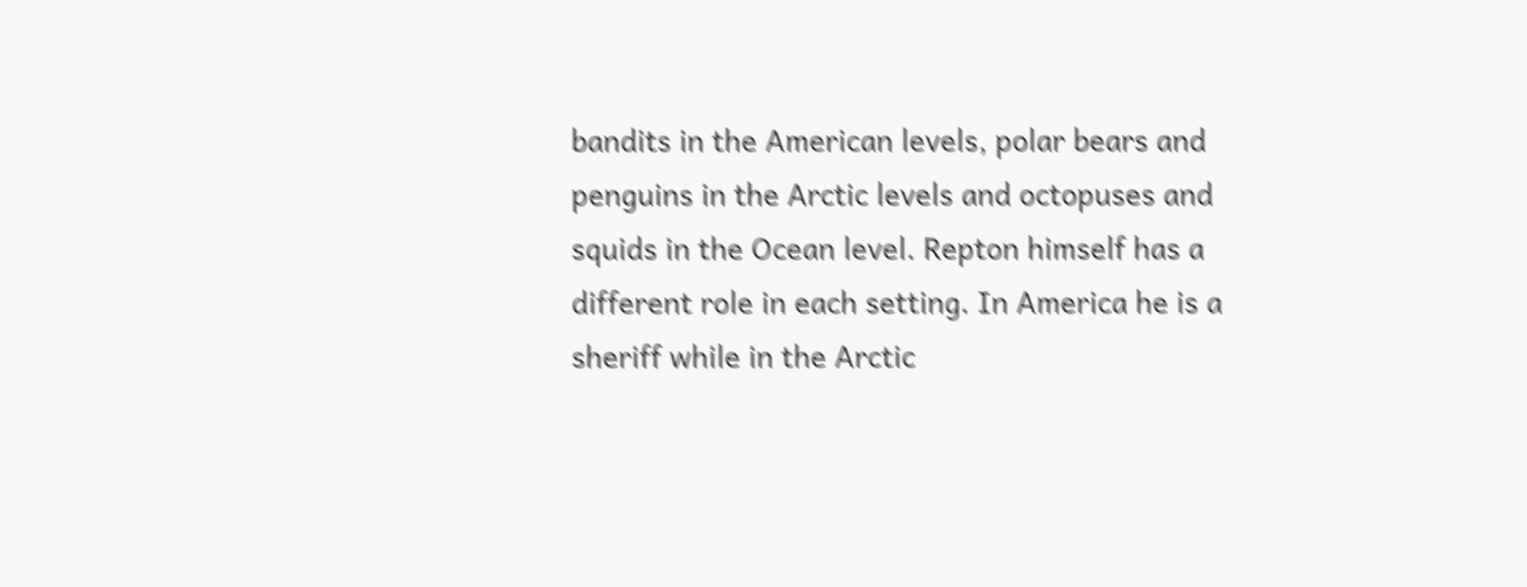bandits in the American levels, polar bears and penguins in the Arctic levels and octopuses and squids in the Ocean level. Repton himself has a different role in each setting. In America he is a sheriff while in the Arctic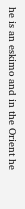he is an eskimo and in the Orient he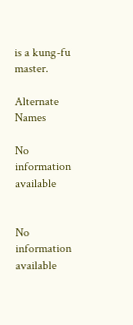is a kung-fu master.

Alternate Names

No information available


No information available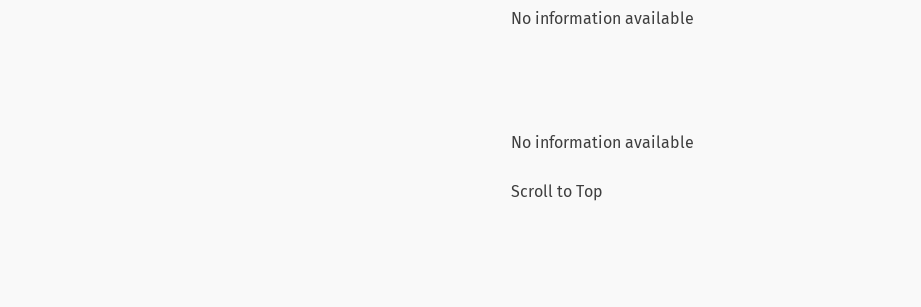No information available




No information available

Scroll to Top